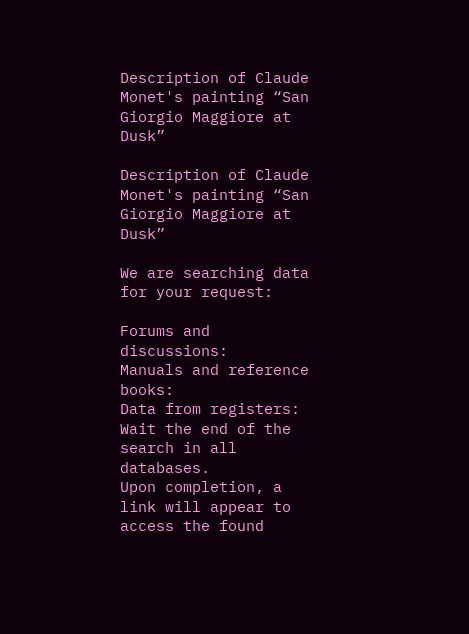Description of Claude Monet's painting “San Giorgio Maggiore at Dusk”

Description of Claude Monet's painting “San Giorgio Maggiore at Dusk”

We are searching data for your request:

Forums and discussions:
Manuals and reference books:
Data from registers:
Wait the end of the search in all databases.
Upon completion, a link will appear to access the found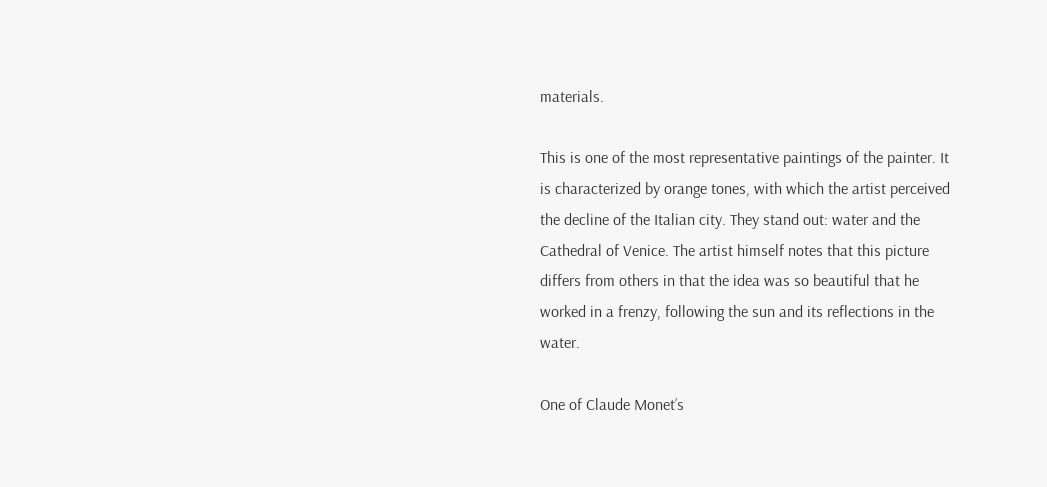materials.

This is one of the most representative paintings of the painter. It is characterized by orange tones, with which the artist perceived the decline of the Italian city. They stand out: water and the Cathedral of Venice. The artist himself notes that this picture differs from others in that the idea was so beautiful that he worked in a frenzy, following the sun and its reflections in the water.

One of Claude Monet’s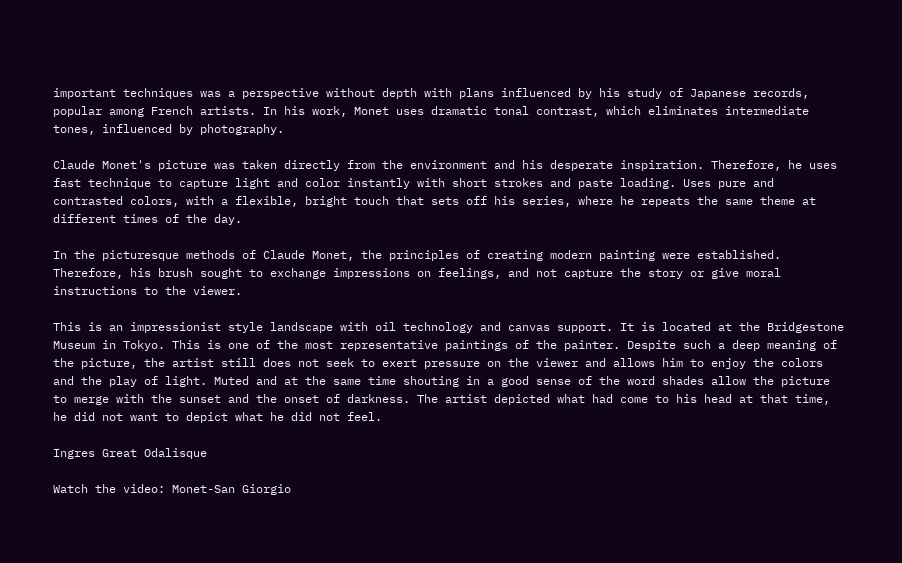important techniques was a perspective without depth with plans influenced by his study of Japanese records, popular among French artists. In his work, Monet uses dramatic tonal contrast, which eliminates intermediate tones, influenced by photography.

Claude Monet's picture was taken directly from the environment and his desperate inspiration. Therefore, he uses fast technique to capture light and color instantly with short strokes and paste loading. Uses pure and contrasted colors, with a flexible, bright touch that sets off his series, where he repeats the same theme at different times of the day.

In the picturesque methods of Claude Monet, the principles of creating modern painting were established. Therefore, his brush sought to exchange impressions on feelings, and not capture the story or give moral instructions to the viewer.

This is an impressionist style landscape with oil technology and canvas support. It is located at the Bridgestone Museum in Tokyo. This is one of the most representative paintings of the painter. Despite such a deep meaning of the picture, the artist still does not seek to exert pressure on the viewer and allows him to enjoy the colors and the play of light. Muted and at the same time shouting in a good sense of the word shades allow the picture to merge with the sunset and the onset of darkness. The artist depicted what had come to his head at that time, he did not want to depict what he did not feel.

Ingres Great Odalisque

Watch the video: Monet-San Giorgio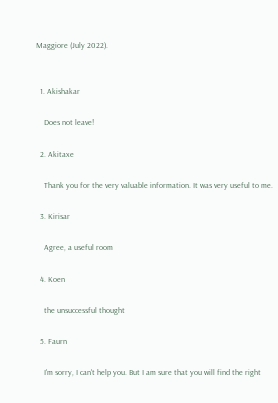Maggiore (July 2022).


  1. Akishakar

    Does not leave!

  2. Akitaxe

    Thank you for the very valuable information. It was very useful to me.

  3. Kirisar

    Agree, a useful room

  4. Koen

    the unsuccessful thought

  5. Faurn

    I'm sorry, I can't help you. But I am sure that you will find the right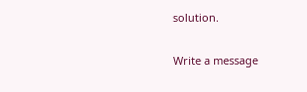solution.

Write a message